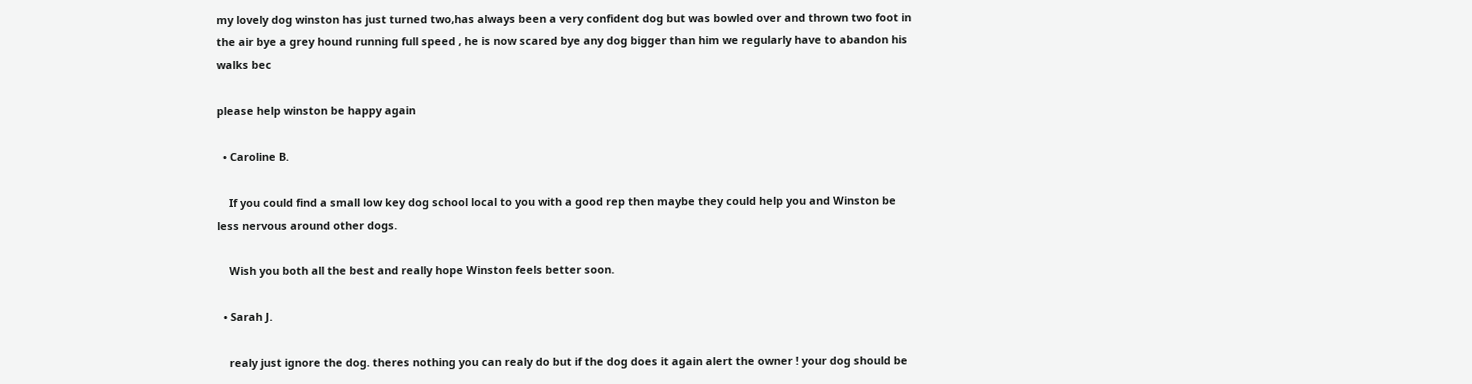my lovely dog winston has just turned two,has always been a very confident dog but was bowled over and thrown two foot in the air bye a grey hound running full speed , he is now scared bye any dog bigger than him we regularly have to abandon his walks bec

please help winston be happy again

  • Caroline B.

    If you could find a small low key dog school local to you with a good rep then maybe they could help you and Winston be less nervous around other dogs.

    Wish you both all the best and really hope Winston feels better soon.

  • Sarah J.

    realy just ignore the dog. theres nothing you can realy do but if the dog does it again alert the owner ! your dog should be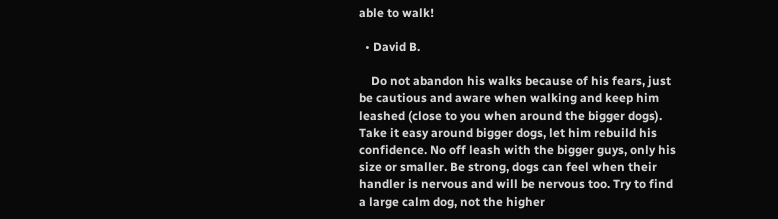able to walk!

  • David B.

    Do not abandon his walks because of his fears, just be cautious and aware when walking and keep him leashed (close to you when around the bigger dogs). Take it easy around bigger dogs, let him rebuild his confidence. No off leash with the bigger guys, only his size or smaller. Be strong, dogs can feel when their handler is nervous and will be nervous too. Try to find a large calm dog, not the higher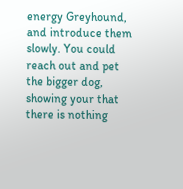energy Greyhound, and introduce them slowly. You could reach out and pet the bigger dog, showing your that there is nothing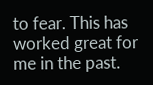to fear. This has worked great for me in the past.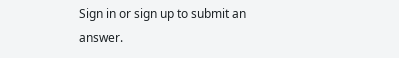Sign in or sign up to submit an answer.